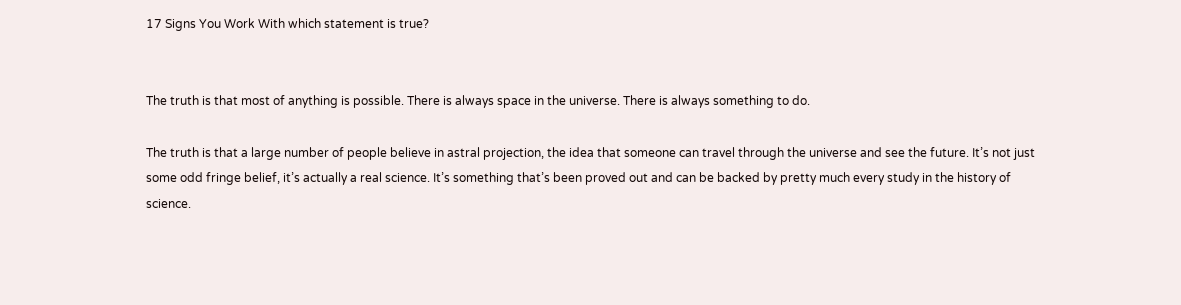17 Signs You Work With which statement is true?


The truth is that most of anything is possible. There is always space in the universe. There is always something to do.

The truth is that a large number of people believe in astral projection, the idea that someone can travel through the universe and see the future. It’s not just some odd fringe belief, it’s actually a real science. It’s something that’s been proved out and can be backed by pretty much every study in the history of science.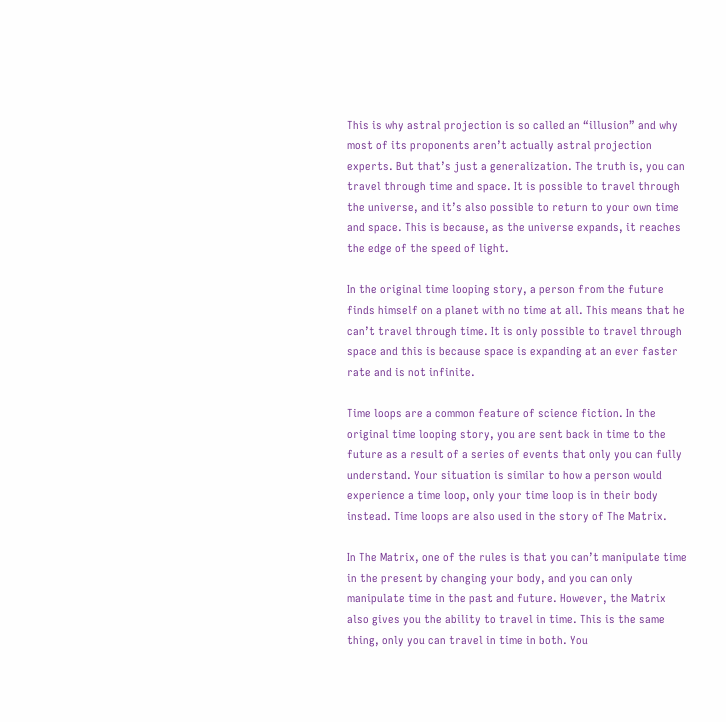This is why astral projection is so called an “illusion” and why most of its proponents aren’t actually astral projection experts. But that’s just a generalization. The truth is, you can travel through time and space. It is possible to travel through the universe, and it’s also possible to return to your own time and space. This is because, as the universe expands, it reaches the edge of the speed of light.

In the original time looping story, a person from the future finds himself on a planet with no time at all. This means that he can’t travel through time. It is only possible to travel through space and this is because space is expanding at an ever faster rate and is not infinite.

Time loops are a common feature of science fiction. In the original time looping story, you are sent back in time to the future as a result of a series of events that only you can fully understand. Your situation is similar to how a person would experience a time loop, only your time loop is in their body instead. Time loops are also used in the story of The Matrix.

In The Matrix, one of the rules is that you can’t manipulate time in the present by changing your body, and you can only manipulate time in the past and future. However, the Matrix also gives you the ability to travel in time. This is the same thing, only you can travel in time in both. You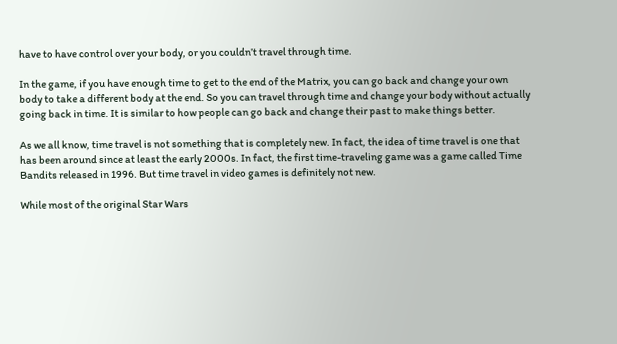have to have control over your body, or you couldn’t travel through time.

In the game, if you have enough time to get to the end of the Matrix, you can go back and change your own body to take a different body at the end. So you can travel through time and change your body without actually going back in time. It is similar to how people can go back and change their past to make things better.

As we all know, time travel is not something that is completely new. In fact, the idea of time travel is one that has been around since at least the early 2000s. In fact, the first time-traveling game was a game called Time Bandits released in 1996. But time travel in video games is definitely not new.

While most of the original Star Wars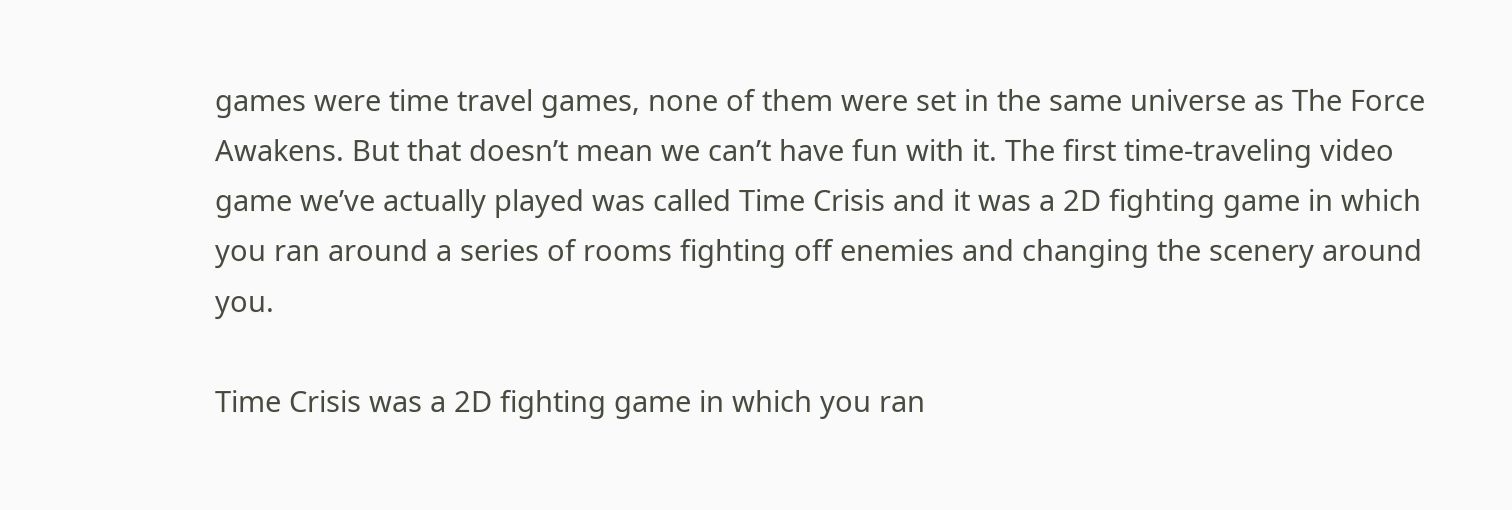games were time travel games, none of them were set in the same universe as The Force Awakens. But that doesn’t mean we can’t have fun with it. The first time-traveling video game we’ve actually played was called Time Crisis and it was a 2D fighting game in which you ran around a series of rooms fighting off enemies and changing the scenery around you.

Time Crisis was a 2D fighting game in which you ran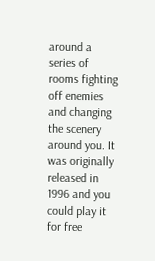around a series of rooms fighting off enemies and changing the scenery around you. It was originally released in 1996 and you could play it for free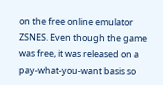on the free online emulator ZSNES. Even though the game was free, it was released on a pay-what-you-want basis so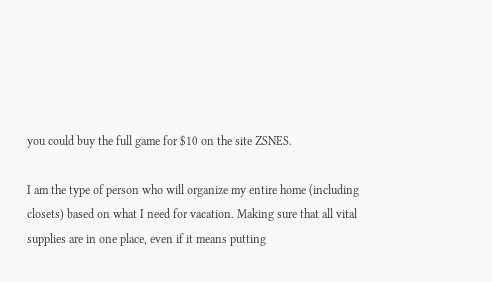you could buy the full game for $10 on the site ZSNES.

I am the type of person who will organize my entire home (including closets) based on what I need for vacation. Making sure that all vital supplies are in one place, even if it means putting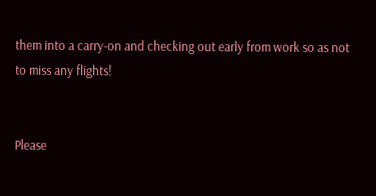them into a carry-on and checking out early from work so as not to miss any flights!


Please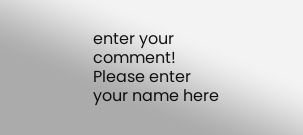enter your comment!
Please enter your name here